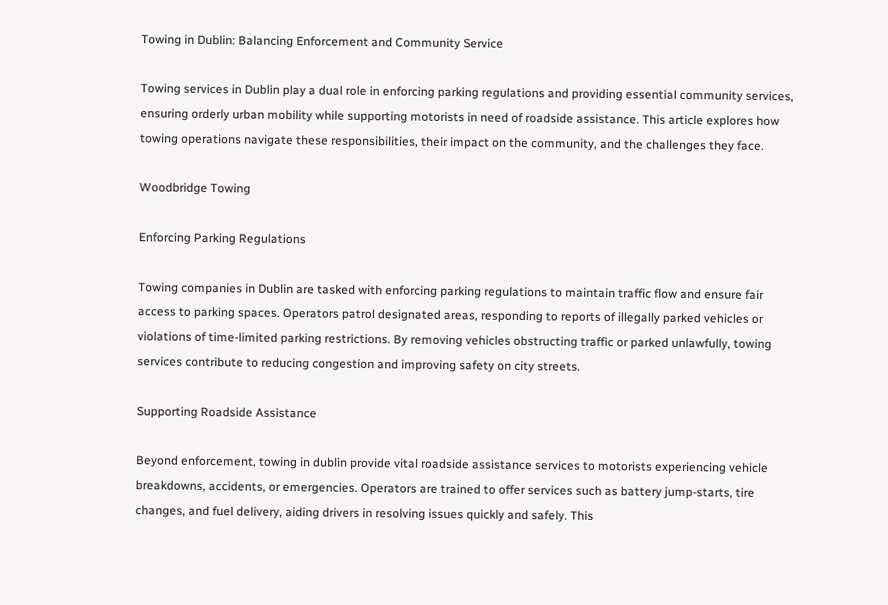Towing in Dublin: Balancing Enforcement and Community Service

Towing services in Dublin play a dual role in enforcing parking regulations and providing essential community services, ensuring orderly urban mobility while supporting motorists in need of roadside assistance. This article explores how towing operations navigate these responsibilities, their impact on the community, and the challenges they face.

Woodbridge Towing

Enforcing Parking Regulations

Towing companies in Dublin are tasked with enforcing parking regulations to maintain traffic flow and ensure fair access to parking spaces. Operators patrol designated areas, responding to reports of illegally parked vehicles or violations of time-limited parking restrictions. By removing vehicles obstructing traffic or parked unlawfully, towing services contribute to reducing congestion and improving safety on city streets.

Supporting Roadside Assistance

Beyond enforcement, towing in dublin provide vital roadside assistance services to motorists experiencing vehicle breakdowns, accidents, or emergencies. Operators are trained to offer services such as battery jump-starts, tire changes, and fuel delivery, aiding drivers in resolving issues quickly and safely. This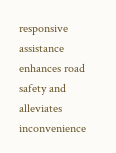responsive assistance enhances road safety and alleviates inconvenience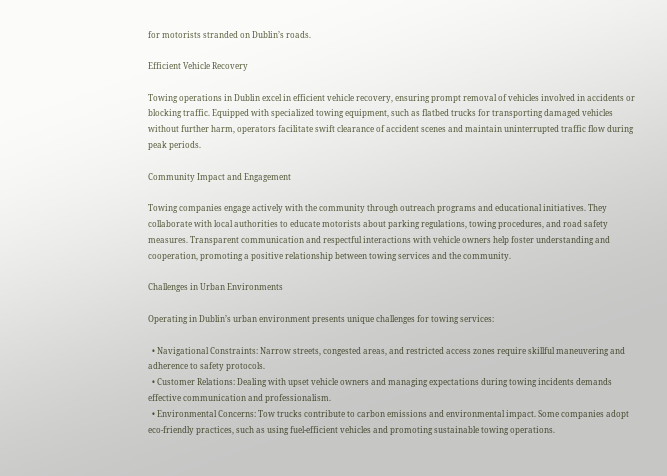for motorists stranded on Dublin’s roads.

Efficient Vehicle Recovery

Towing operations in Dublin excel in efficient vehicle recovery, ensuring prompt removal of vehicles involved in accidents or blocking traffic. Equipped with specialized towing equipment, such as flatbed trucks for transporting damaged vehicles without further harm, operators facilitate swift clearance of accident scenes and maintain uninterrupted traffic flow during peak periods.

Community Impact and Engagement

Towing companies engage actively with the community through outreach programs and educational initiatives. They collaborate with local authorities to educate motorists about parking regulations, towing procedures, and road safety measures. Transparent communication and respectful interactions with vehicle owners help foster understanding and cooperation, promoting a positive relationship between towing services and the community.

Challenges in Urban Environments

Operating in Dublin’s urban environment presents unique challenges for towing services:

  • Navigational Constraints: Narrow streets, congested areas, and restricted access zones require skillful maneuvering and adherence to safety protocols.
  • Customer Relations: Dealing with upset vehicle owners and managing expectations during towing incidents demands effective communication and professionalism.
  • Environmental Concerns: Tow trucks contribute to carbon emissions and environmental impact. Some companies adopt eco-friendly practices, such as using fuel-efficient vehicles and promoting sustainable towing operations.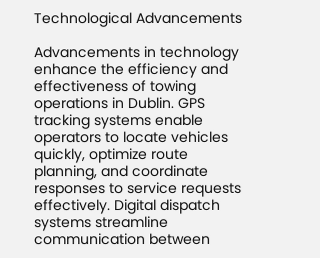Technological Advancements

Advancements in technology enhance the efficiency and effectiveness of towing operations in Dublin. GPS tracking systems enable operators to locate vehicles quickly, optimize route planning, and coordinate responses to service requests effectively. Digital dispatch systems streamline communication between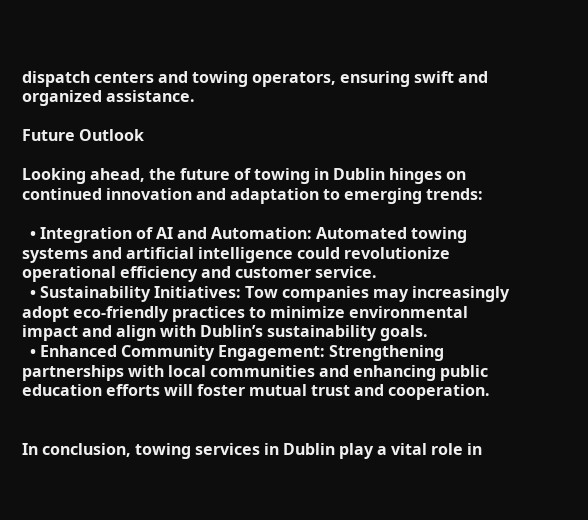dispatch centers and towing operators, ensuring swift and organized assistance.

Future Outlook

Looking ahead, the future of towing in Dublin hinges on continued innovation and adaptation to emerging trends:

  • Integration of AI and Automation: Automated towing systems and artificial intelligence could revolutionize operational efficiency and customer service.
  • Sustainability Initiatives: Tow companies may increasingly adopt eco-friendly practices to minimize environmental impact and align with Dublin’s sustainability goals.
  • Enhanced Community Engagement: Strengthening partnerships with local communities and enhancing public education efforts will foster mutual trust and cooperation.


In conclusion, towing services in Dublin play a vital role in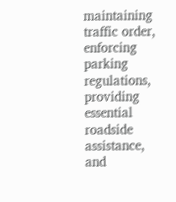maintaining traffic order, enforcing parking regulations, providing essential roadside assistance, and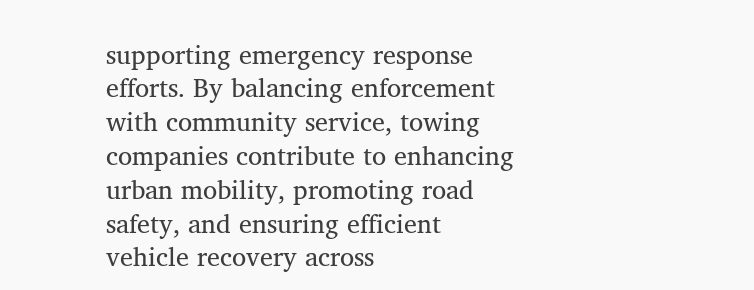supporting emergency response efforts. By balancing enforcement with community service, towing companies contribute to enhancing urban mobility, promoting road safety, and ensuring efficient vehicle recovery across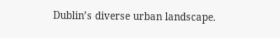Dublin’s diverse urban landscape.